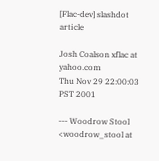[Flac-dev] slashdot article

Josh Coalson xflac at yahoo.com
Thu Nov 29 22:00:03 PST 2001

--- Woodrow Stool <woodrow_stool at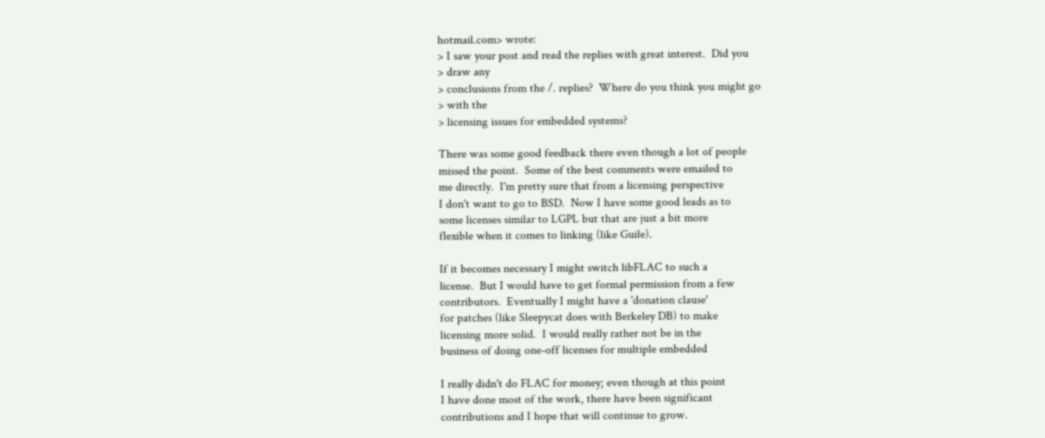hotmail.com> wrote:
> I saw your post and read the replies with great interest.  Did you
> draw any
> conclusions from the /. replies?  Where do you think you might go
> with the
> licensing issues for embedded systems?

There was some good feedback there even though a lot of people
missed the point.  Some of the best comments were emailed to
me directly.  I'm pretty sure that from a licensing perspective
I don't want to go to BSD.  Now I have some good leads as to
some licenses similar to LGPL but that are just a bit more
flexible when it comes to linking (like Guile).

If it becomes necessary I might switch libFLAC to such a
license.  But I would have to get formal permission from a few
contributors.  Eventually I might have a 'donation clause'
for patches (like Sleepycat does with Berkeley DB) to make
licensing more solid.  I would really rather not be in the
business of doing one-off licenses for multiple embedded

I really didn't do FLAC for money; even though at this point
I have done most of the work, there have been significant
contributions and I hope that will continue to grow.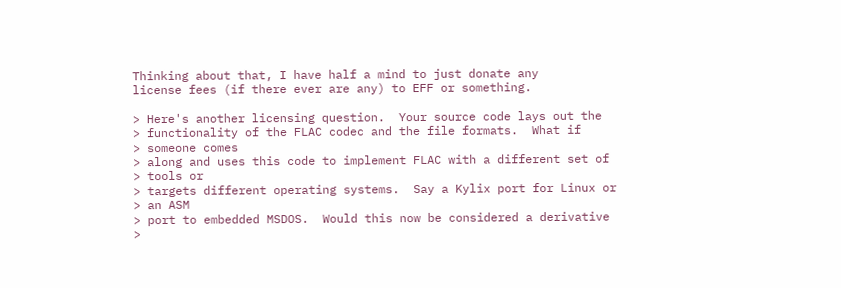Thinking about that, I have half a mind to just donate any
license fees (if there ever are any) to EFF or something.

> Here's another licensing question.  Your source code lays out the
> functionality of the FLAC codec and the file formats.  What if
> someone comes
> along and uses this code to implement FLAC with a different set of
> tools or
> targets different operating systems.  Say a Kylix port for Linux or
> an ASM
> port to embedded MSDOS.  Would this now be considered a derivative
>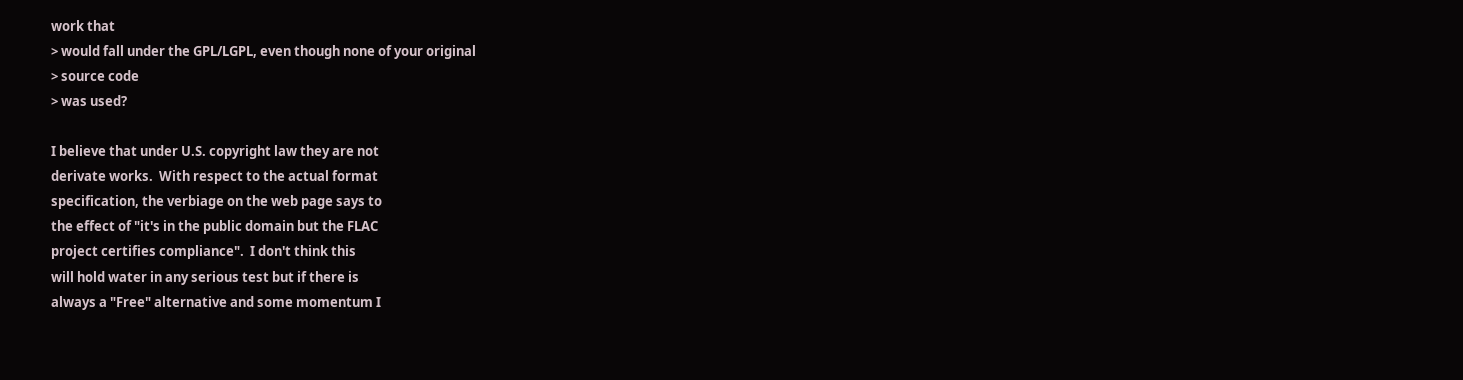work that
> would fall under the GPL/LGPL, even though none of your original
> source code
> was used?

I believe that under U.S. copyright law they are not
derivate works.  With respect to the actual format
specification, the verbiage on the web page says to
the effect of "it's in the public domain but the FLAC
project certifies compliance".  I don't think this
will hold water in any serious test but if there is
always a "Free" alternative and some momentum I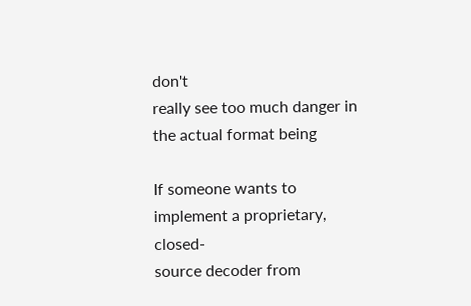don't
really see too much danger in the actual format being

If someone wants to implement a proprietary, closed-
source decoder from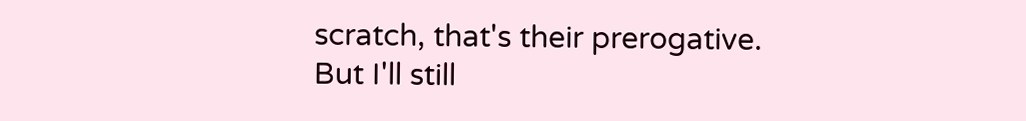scratch, that's their prerogative.
But I'll still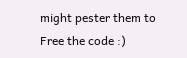might pester them to Free the code :)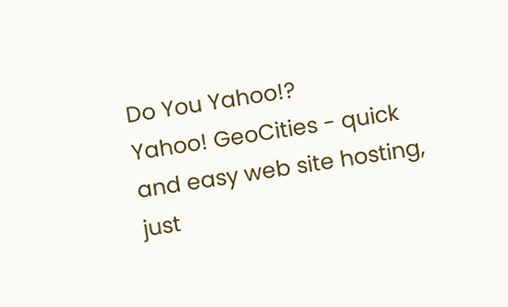Do You Yahoo!?
Yahoo! GeoCities - quick and easy web site hosting, just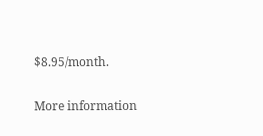$8.95/month.

More information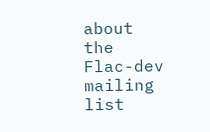about the Flac-dev mailing list